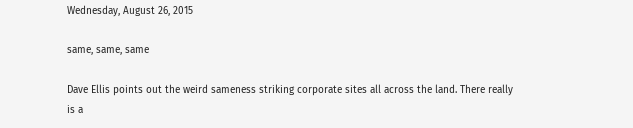Wednesday, August 26, 2015

same, same, same

Dave Ellis points out the weird sameness striking corporate sites all across the land. There really is a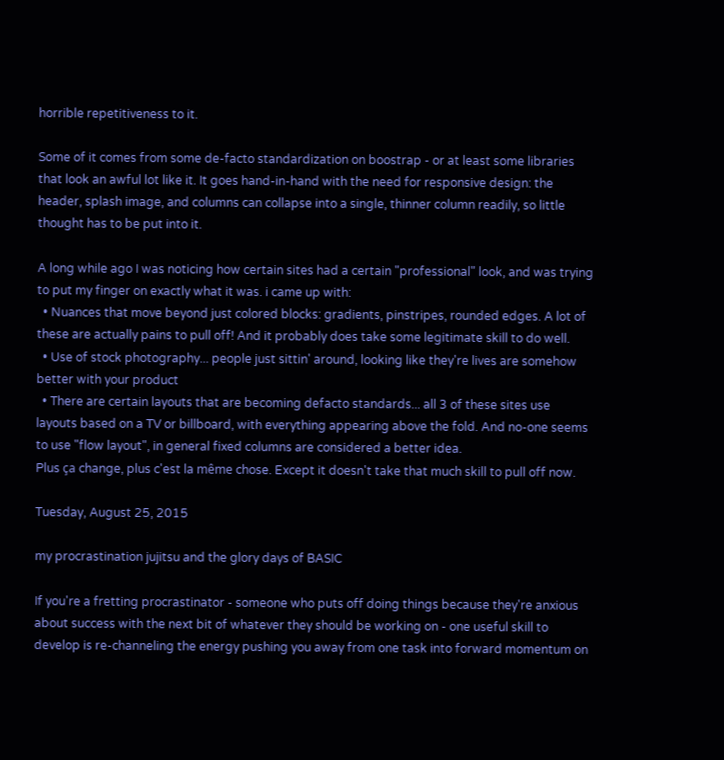horrible repetitiveness to it.

Some of it comes from some de-facto standardization on boostrap - or at least some libraries that look an awful lot like it. It goes hand-in-hand with the need for responsive design: the header, splash image, and columns can collapse into a single, thinner column readily, so little thought has to be put into it.

A long while ago I was noticing how certain sites had a certain "professional" look, and was trying to put my finger on exactly what it was. i came up with:
  • Nuances that move beyond just colored blocks: gradients, pinstripes, rounded edges. A lot of these are actually pains to pull off! And it probably does take some legitimate skill to do well.
  • Use of stock photography... people just sittin' around, looking like they're lives are somehow better with your product
  • There are certain layouts that are becoming defacto standards... all 3 of these sites use layouts based on a TV or billboard, with everything appearing above the fold. And no-one seems to use "flow layout", in general fixed columns are considered a better idea.
Plus ça change, plus c'est la même chose. Except it doesn't take that much skill to pull off now.

Tuesday, August 25, 2015

my procrastination jujitsu and the glory days of BASIC

If you're a fretting procrastinator - someone who puts off doing things because they're anxious about success with the next bit of whatever they should be working on - one useful skill to develop is re-channeling the energy pushing you away from one task into forward momentum on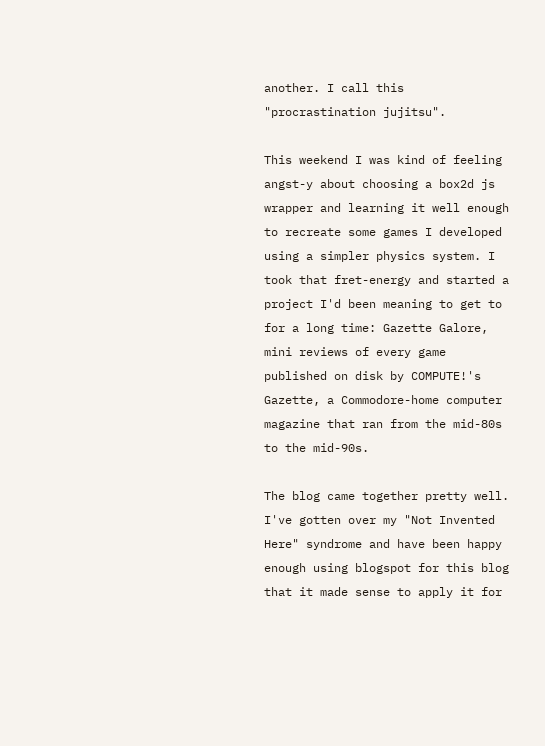another. I call this "procrastination jujitsu".

This weekend I was kind of feeling angst-y about choosing a box2d js wrapper and learning it well enough to recreate some games I developed using a simpler physics system. I took that fret-energy and started a project I'd been meaning to get to for a long time: Gazette Galore, mini reviews of every game published on disk by COMPUTE!'s Gazette, a Commodore-home computer magazine that ran from the mid-80s to the mid-90s.

The blog came together pretty well. I've gotten over my "Not Invented Here" syndrome and have been happy enough using blogspot for this blog that it made sense to apply it for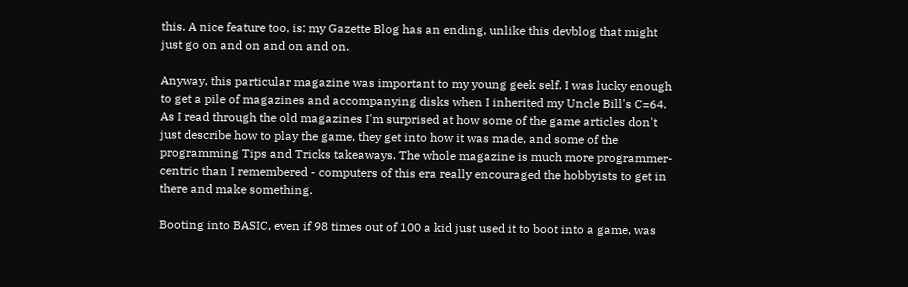this. A nice feature too, is: my Gazette Blog has an ending, unlike this devblog that might just go on and on and on and on.

Anyway, this particular magazine was important to my young geek self. I was lucky enough to get a pile of magazines and accompanying disks when I inherited my Uncle Bill's C=64. As I read through the old magazines I'm surprised at how some of the game articles don't just describe how to play the game, they get into how it was made, and some of the programming Tips and Tricks takeaways. The whole magazine is much more programmer-centric than I remembered - computers of this era really encouraged the hobbyists to get in there and make something.

Booting into BASIC, even if 98 times out of 100 a kid just used it to boot into a game, was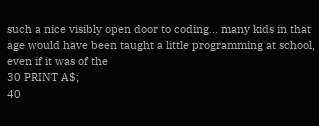such a nice visibly open door to coding... many kids in that age would have been taught a little programming at school, even if it was of the
30 PRINT A$;
40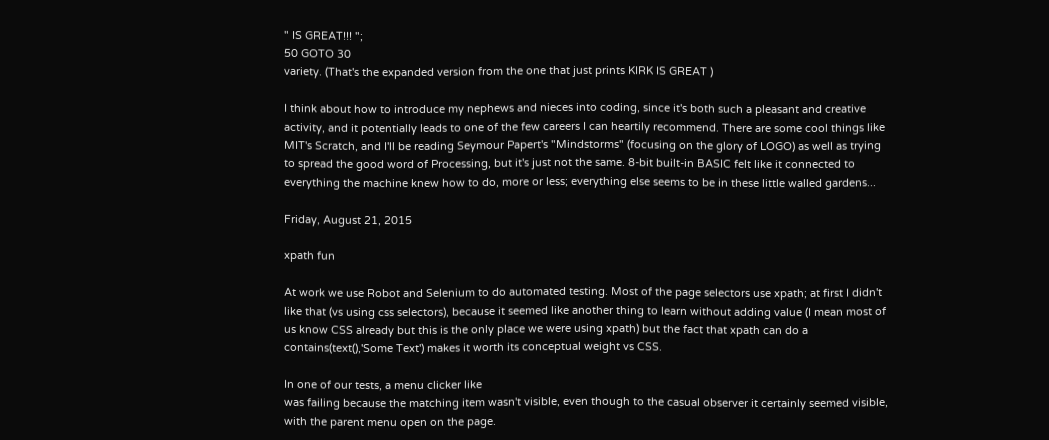" IS GREAT!!! ";
50 GOTO 30
variety. (That's the expanded version from the one that just prints KIRK IS GREAT )

I think about how to introduce my nephews and nieces into coding, since it's both such a pleasant and creative activity, and it potentially leads to one of the few careers I can heartily recommend. There are some cool things like MIT's Scratch, and I'll be reading Seymour Papert's "Mindstorms" (focusing on the glory of LOGO) as well as trying to spread the good word of Processing, but it's just not the same. 8-bit built-in BASIC felt like it connected to everything the machine knew how to do, more or less; everything else seems to be in these little walled gardens...

Friday, August 21, 2015

xpath fun

At work we use Robot and Selenium to do automated testing. Most of the page selectors use xpath; at first I didn't like that (vs using css selectors), because it seemed like another thing to learn without adding value (I mean most of us know CSS already but this is the only place we were using xpath) but the fact that xpath can do a contains(text(),'Some Text') makes it worth its conceptual weight vs CSS.

In one of our tests, a menu clicker like
was failing because the matching item wasn't visible, even though to the casual observer it certainly seemed visible, with the parent menu open on the page.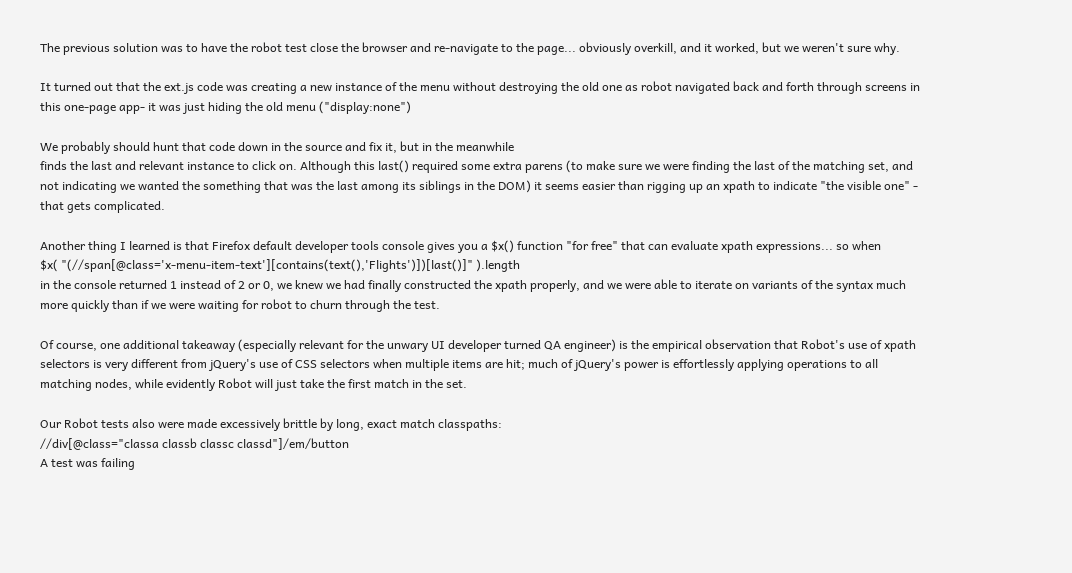The previous solution was to have the robot test close the browser and re-navigate to the page... obviously overkill, and it worked, but we weren't sure why.

It turned out that the ext.js code was creating a new instance of the menu without destroying the old one as robot navigated back and forth through screens in this one-page app- it was just hiding the old menu ("display:none")

We probably should hunt that code down in the source and fix it, but in the meanwhile
finds the last and relevant instance to click on. Although this last() required some extra parens (to make sure we were finding the last of the matching set, and not indicating we wanted the something that was the last among its siblings in the DOM) it seems easier than rigging up an xpath to indicate "the visible one" - that gets complicated.

Another thing I learned is that Firefox default developer tools console gives you a $x() function "for free" that can evaluate xpath expressions... so when
$x( "(//span[@class='x-menu-item-text'][contains(text(),'Flights')])[last()]" ).length
in the console returned 1 instead of 2 or 0, we knew we had finally constructed the xpath properly, and we were able to iterate on variants of the syntax much more quickly than if we were waiting for robot to churn through the test.

Of course, one additional takeaway (especially relevant for the unwary UI developer turned QA engineer) is the empirical observation that Robot's use of xpath selectors is very different from jQuery's use of CSS selectors when multiple items are hit; much of jQuery's power is effortlessly applying operations to all matching nodes, while evidently Robot will just take the first match in the set.

Our Robot tests also were made excessively brittle by long, exact match classpaths:
//div[@class="classa classb classc classd"]/em/button
A test was failing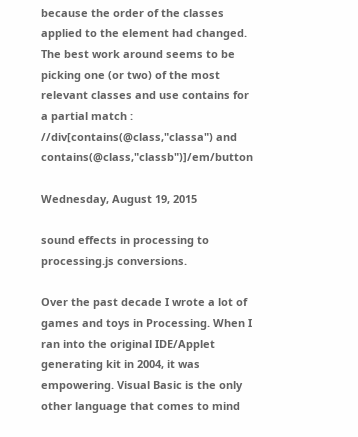because the order of the classes applied to the element had changed.
The best work around seems to be picking one (or two) of the most relevant classes and use contains for a partial match :
//div[contains(@class,"classa") and contains(@class,"classb")]/em/button

Wednesday, August 19, 2015

sound effects in processing to processing.js conversions.

Over the past decade I wrote a lot of games and toys in Processing. When I ran into the original IDE/Applet generating kit in 2004, it was empowering. Visual Basic is the only other language that comes to mind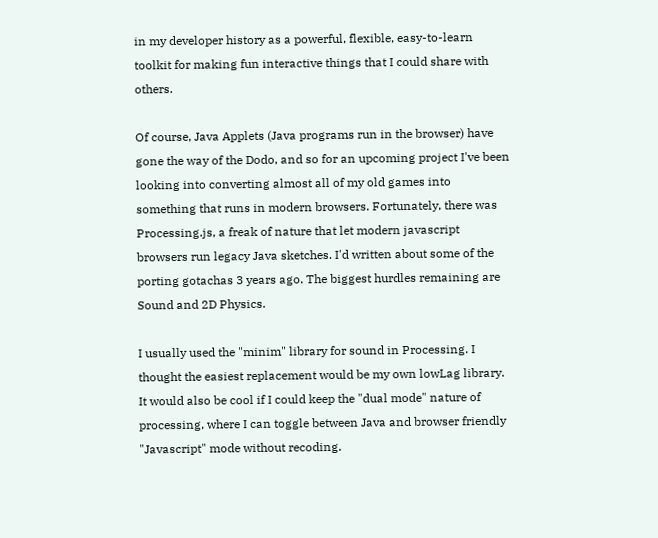in my developer history as a powerful, flexible, easy-to-learn toolkit for making fun interactive things that I could share with others.

Of course, Java Applets (Java programs run in the browser) have gone the way of the Dodo, and so for an upcoming project I've been looking into converting almost all of my old games into something that runs in modern browsers. Fortunately, there was Processing.js, a freak of nature that let modern javascript browsers run legacy Java sketches. I'd written about some of the porting gotachas 3 years ago. The biggest hurdles remaining are Sound and 2D Physics.

I usually used the "minim" library for sound in Processing. I thought the easiest replacement would be my own lowLag library. It would also be cool if I could keep the "dual mode" nature of processing, where I can toggle between Java and browser friendly "Javascript" mode without recoding.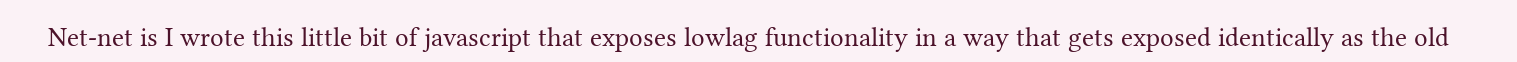Net-net is I wrote this little bit of javascript that exposes lowlag functionality in a way that gets exposed identically as the old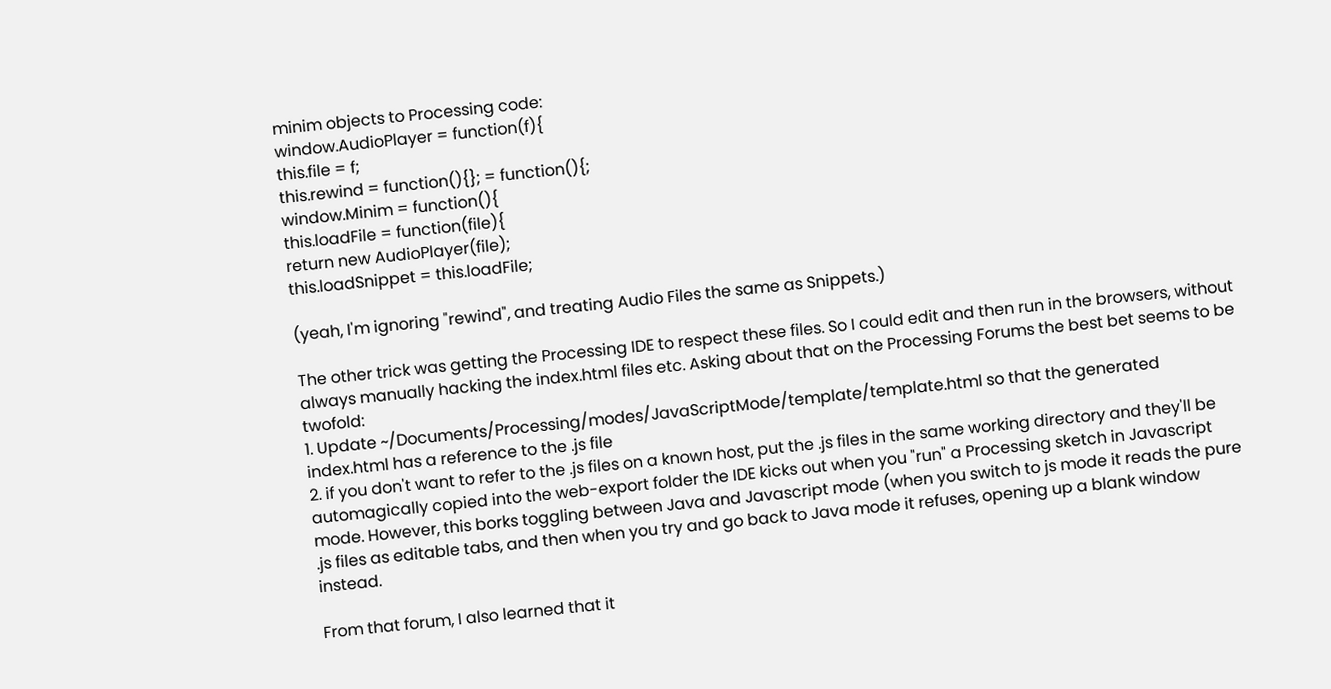minim objects to Processing code:
window.AudioPlayer = function(f){
this.file = f;
this.rewind = function(){}; = function(){;
window.Minim = function(){
this.loadFile = function(file){
return new AudioPlayer(file);
this.loadSnippet = this.loadFile;

(yeah, I'm ignoring "rewind", and treating Audio Files the same as Snippets.)

The other trick was getting the Processing IDE to respect these files. So I could edit and then run in the browsers, without always manually hacking the index.html files etc. Asking about that on the Processing Forums the best bet seems to be twofold:
1. Update ~/Documents/Processing/modes/JavaScriptMode/template/template.html so that the generated index.html has a reference to the .js file
2. if you don't want to refer to the .js files on a known host, put the .js files in the same working directory and they'll be automagically copied into the web-export folder the IDE kicks out when you "run" a Processing sketch in Javascript mode. However, this borks toggling between Java and Javascript mode (when you switch to js mode it reads the pure .js files as editable tabs, and then when you try and go back to Java mode it refuses, opening up a blank window instead.

From that forum, I also learned that it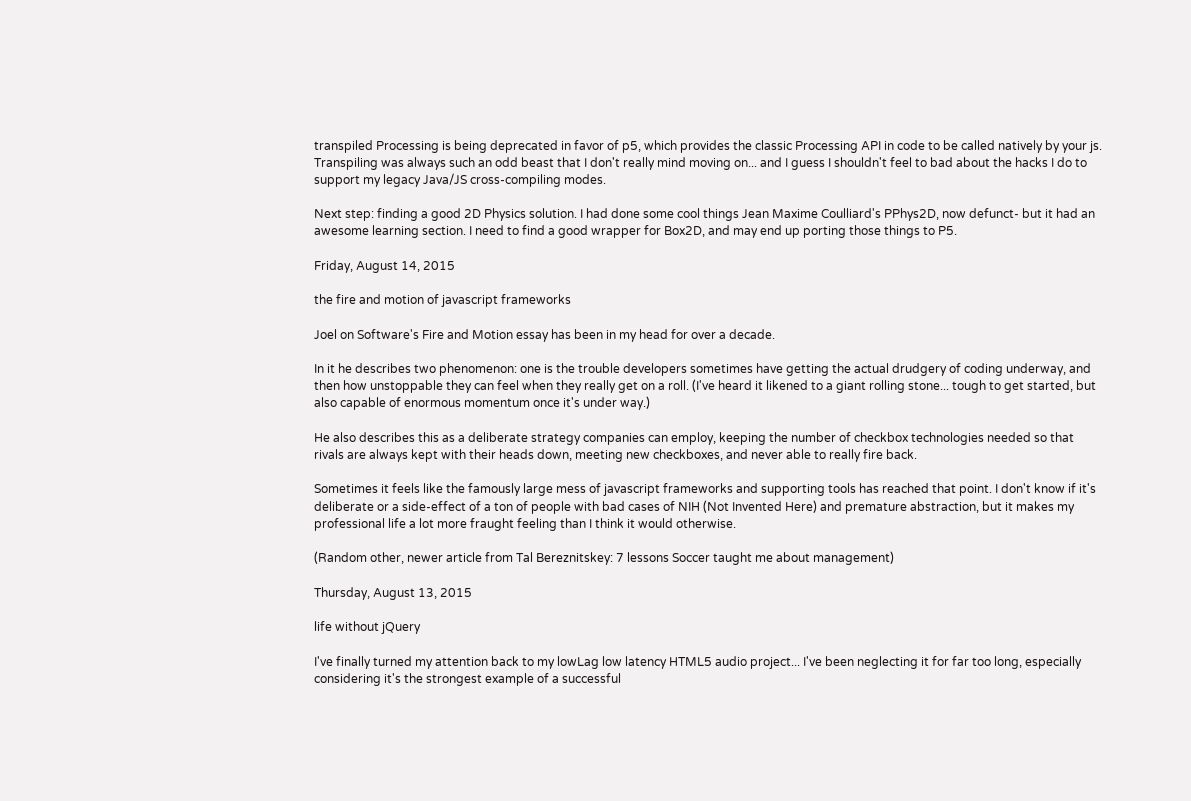transpiled Processing is being deprecated in favor of p5, which provides the classic Processing API in code to be called natively by your js. Transpiling was always such an odd beast that I don't really mind moving on... and I guess I shouldn't feel to bad about the hacks I do to support my legacy Java/JS cross-compiling modes.

Next step: finding a good 2D Physics solution. I had done some cool things Jean Maxime Coulliard's PPhys2D, now defunct- but it had an awesome learning section. I need to find a good wrapper for Box2D, and may end up porting those things to P5.

Friday, August 14, 2015

the fire and motion of javascript frameworks

Joel on Software's Fire and Motion essay has been in my head for over a decade.

In it he describes two phenomenon: one is the trouble developers sometimes have getting the actual drudgery of coding underway, and then how unstoppable they can feel when they really get on a roll. (I've heard it likened to a giant rolling stone... tough to get started, but also capable of enormous momentum once it's under way.)

He also describes this as a deliberate strategy companies can employ, keeping the number of checkbox technologies needed so that rivals are always kept with their heads down, meeting new checkboxes, and never able to really fire back.

Sometimes it feels like the famously large mess of javascript frameworks and supporting tools has reached that point. I don't know if it's deliberate or a side-effect of a ton of people with bad cases of NIH (Not Invented Here) and premature abstraction, but it makes my professional life a lot more fraught feeling than I think it would otherwise.

(Random other, newer article from Tal Bereznitskey: 7 lessons Soccer taught me about management)

Thursday, August 13, 2015

life without jQuery

I've finally turned my attention back to my lowLag low latency HTML5 audio project... I've been neglecting it for far too long, especially considering it's the strongest example of a successful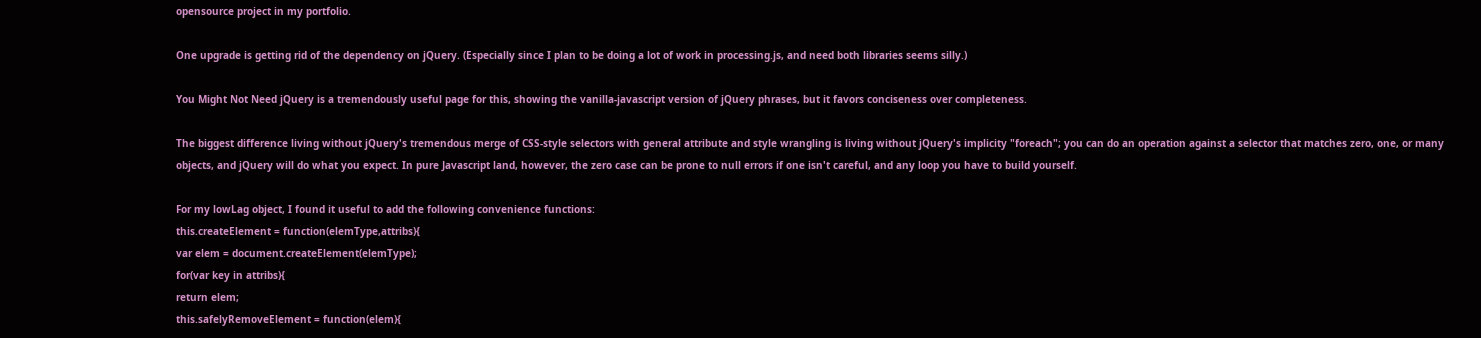opensource project in my portfolio.

One upgrade is getting rid of the dependency on jQuery. (Especially since I plan to be doing a lot of work in processing.js, and need both libraries seems silly.)

You Might Not Need jQuery is a tremendously useful page for this, showing the vanilla-javascript version of jQuery phrases, but it favors conciseness over completeness.

The biggest difference living without jQuery's tremendous merge of CSS-style selectors with general attribute and style wrangling is living without jQuery's implicity "foreach"; you can do an operation against a selector that matches zero, one, or many objects, and jQuery will do what you expect. In pure Javascript land, however, the zero case can be prone to null errors if one isn't careful, and any loop you have to build yourself.

For my lowLag object, I found it useful to add the following convenience functions:
this.createElement = function(elemType,attribs){
var elem = document.createElement(elemType);
for(var key in attribs){
return elem;
this.safelyRemoveElement = function(elem){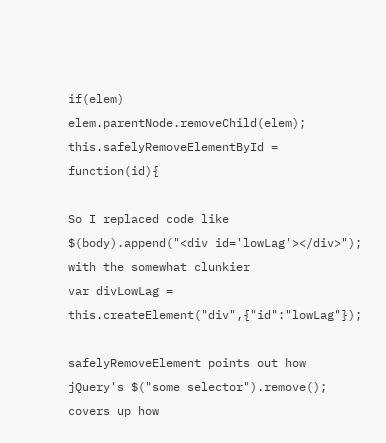if(elem) elem.parentNode.removeChild(elem);
this.safelyRemoveElementById = function(id){

So I replaced code like
$(body).append("<div id='lowLag'></div>");
with the somewhat clunkier
var divLowLag = this.createElement("div",{"id":"lowLag"});

safelyRemoveElement points out how jQuery's $("some selector").remove(); covers up how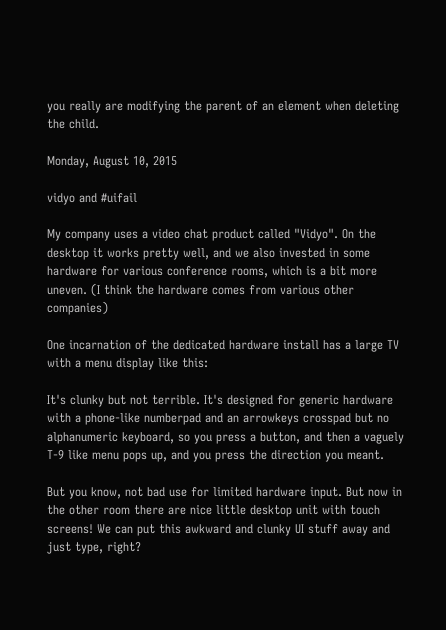you really are modifying the parent of an element when deleting the child.

Monday, August 10, 2015

vidyo and #uifail

My company uses a video chat product called "Vidyo". On the desktop it works pretty well, and we also invested in some hardware for various conference rooms, which is a bit more uneven. (I think the hardware comes from various other companies)

One incarnation of the dedicated hardware install has a large TV with a menu display like this:

It's clunky but not terrible. It's designed for generic hardware with a phone-like numberpad and an arrowkeys crosspad but no alphanumeric keyboard, so you press a button, and then a vaguely T-9 like menu pops up, and you press the direction you meant.

But you know, not bad use for limited hardware input. But now in the other room there are nice little desktop unit with touch screens! We can put this awkward and clunky UI stuff away and just type, right?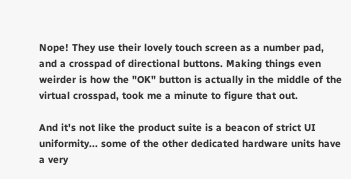Nope! They use their lovely touch screen as a number pad, and a crosspad of directional buttons. Making things even weirder is how the "OK" button is actually in the middle of the virtual crosspad, took me a minute to figure that out.

And it's not like the product suite is a beacon of strict UI uniformity... some of the other dedicated hardware units have a very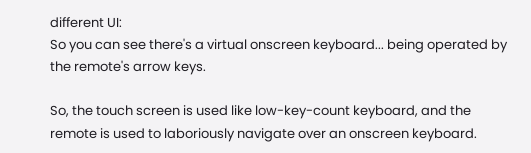different UI:
So you can see there's a virtual onscreen keyboard... being operated by the remote's arrow keys.

So, the touch screen is used like low-key-count keyboard, and the remote is used to laboriously navigate over an onscreen keyboard.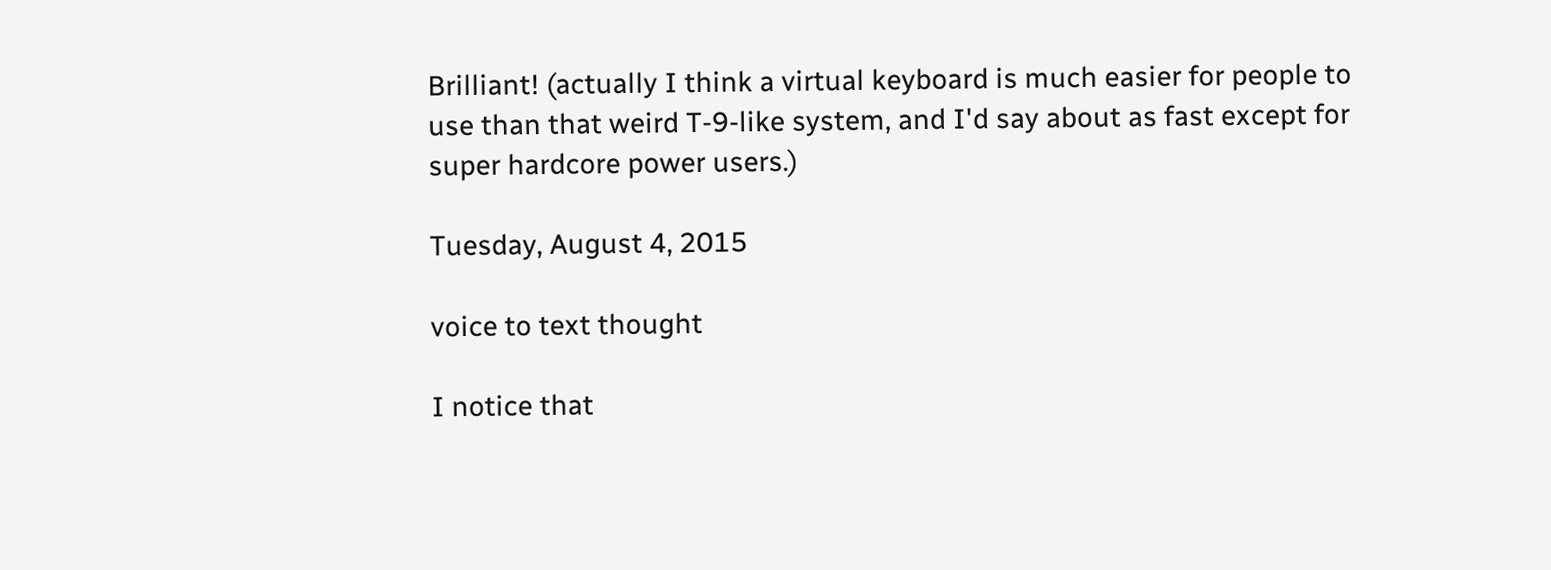Brilliant! (actually I think a virtual keyboard is much easier for people to use than that weird T-9-like system, and I'd say about as fast except for super hardcore power users.)

Tuesday, August 4, 2015

voice to text thought

I notice that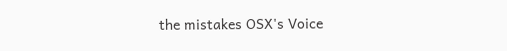the mistakes OSX's Voice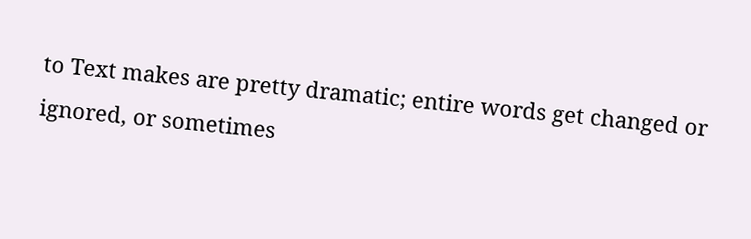to Text makes are pretty dramatic; entire words get changed or ignored, or sometimes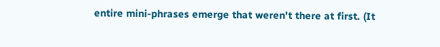entire mini-phrases emerge that weren't there at first. (It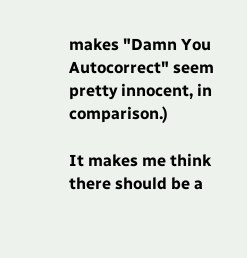makes "Damn You Autocorrect" seem pretty innocent, in comparison.)

It makes me think there should be a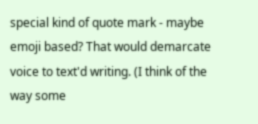special kind of quote mark - maybe emoji based? That would demarcate voice to text'd writing. (I think of the way some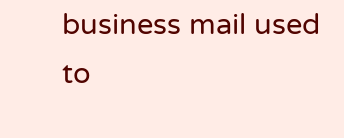business mail used to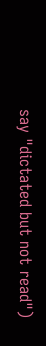say "dictated but not read")